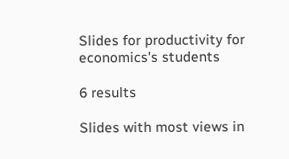Slides for productivity for economics's students

6 results

Slides with most views in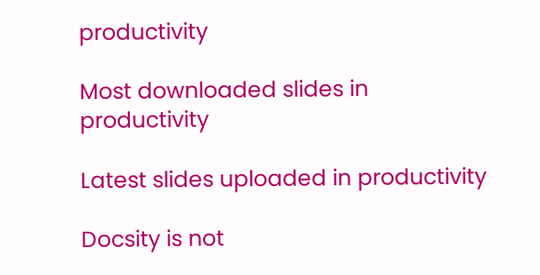productivity

Most downloaded slides in productivity

Latest slides uploaded in productivity

Docsity is not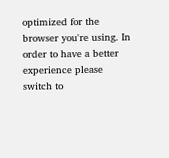optimized for the browser you're using. In order to have a better experience please switch to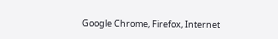Google Chrome, Firefox, Internet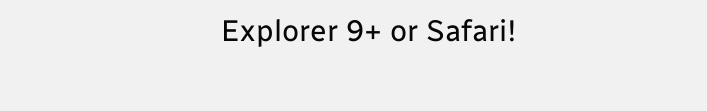Explorer 9+ or Safari!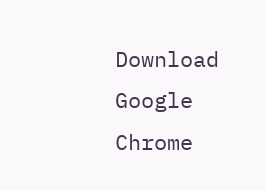Download Google Chrome